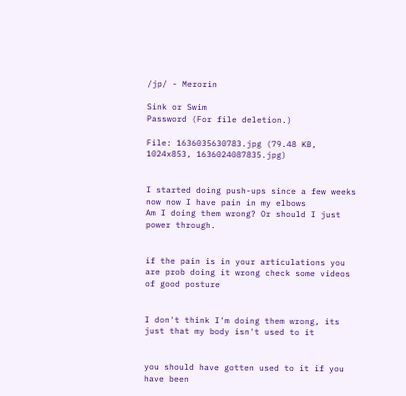/jp/ - Merorin

Sink or Swim
Password (For file deletion.)

File: 1636035630783.jpg (79.48 KB, 1024x853, 1636024087835.jpg)


I started doing push-ups since a few weeks now now I have pain in my elbows
Am I doing them wrong? Or should I just power through.


if the pain is in your articulations you are prob doing it wrong check some videos of good posture


I don't think I'm doing them wrong, its just that my body isn't used to it


you should have gotten used to it if you have been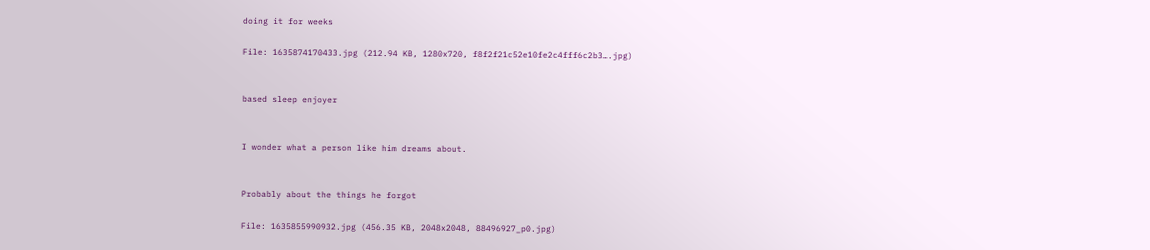doing it for weeks

File: 1635874170433.jpg (212.94 KB, 1280x720, f8f2f21c52e10fe2c4fff6c2b3….jpg)


based sleep enjoyer


I wonder what a person like him dreams about.


Probably about the things he forgot

File: 1635855990932.jpg (456.35 KB, 2048x2048, 88496927_p0.jpg)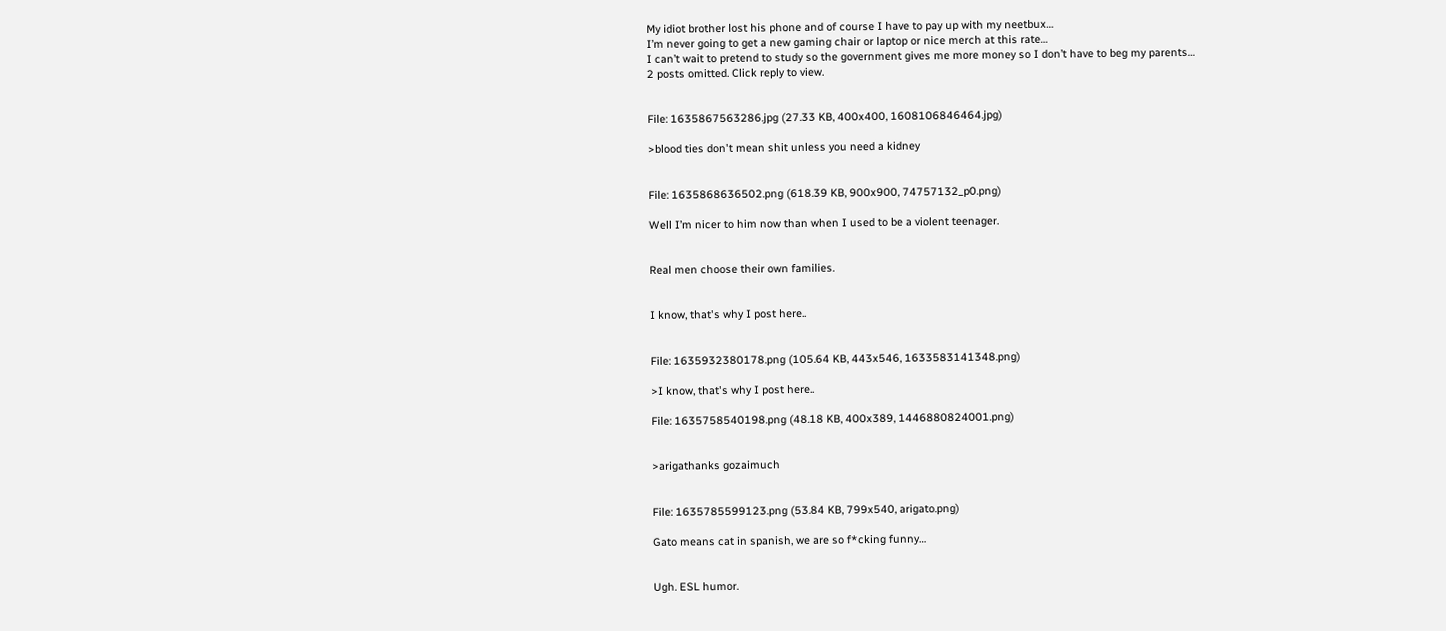My idiot brother lost his phone and of course I have to pay up with my neetbux…
I’m never going to get a new gaming chair or laptop or nice merch at this rate…
I can’t wait to pretend to study so the government gives me more money so I don’t have to beg my parents…
2 posts omitted. Click reply to view.


File: 1635867563286.jpg (27.33 KB, 400x400, 1608106846464.jpg)

>blood ties don't mean shit unless you need a kidney


File: 1635868636502.png (618.39 KB, 900x900, 74757132_p0.png)

Well I’m nicer to him now than when I used to be a violent teenager.


Real men choose their own families.


I know, that's why I post here..


File: 1635932380178.png (105.64 KB, 443x546, 1633583141348.png)

>I know, that's why I post here..

File: 1635758540198.png (48.18 KB, 400x389, 1446880824001.png)


>arigathanks gozaimuch


File: 1635785599123.png (53.84 KB, 799x540, arigato.png)

Gato means cat in spanish, we are so f*cking funny…


Ugh. ESL humor.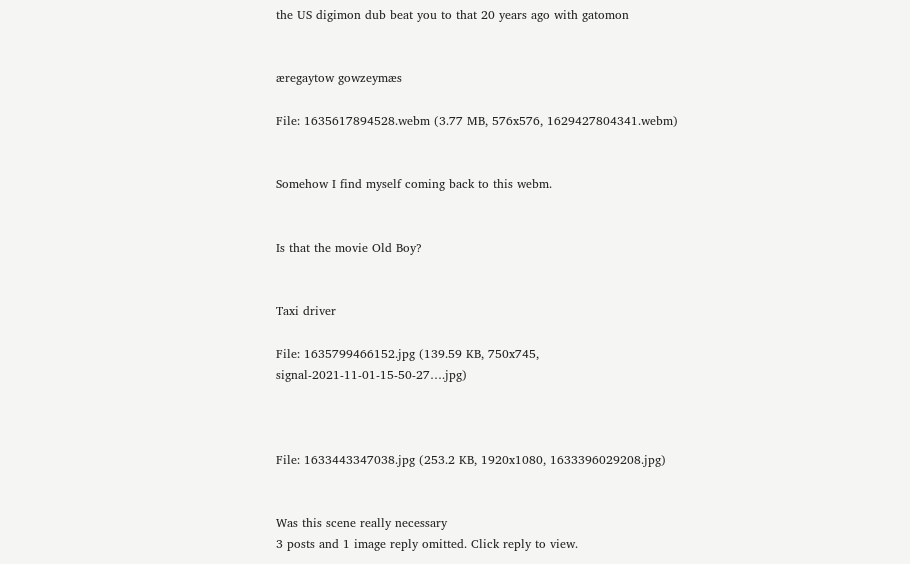the US digimon dub beat you to that 20 years ago with gatomon


æregaytow gowzeymæs

File: 1635617894528.webm (3.77 MB, 576x576, 1629427804341.webm)


Somehow I find myself coming back to this webm.


Is that the movie Old Boy?


Taxi driver

File: 1635799466152.jpg (139.59 KB, 750x745, signal-2021-11-01-15-50-27….jpg)



File: 1633443347038.jpg (253.2 KB, 1920x1080, 1633396029208.jpg)


Was this scene really necessary
3 posts and 1 image reply omitted. Click reply to view.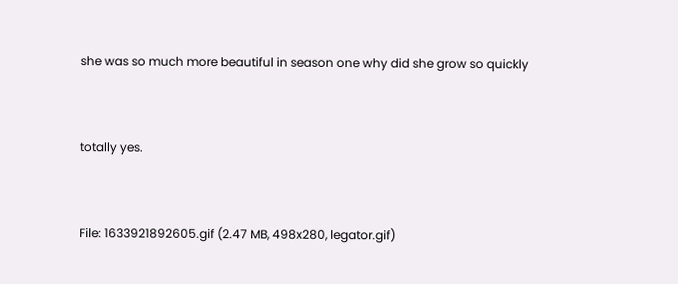she was so much more beautiful in season one why did she grow so quickly


totally yes.


File: 1633921892605.gif (2.47 MB, 498x280, legator.gif)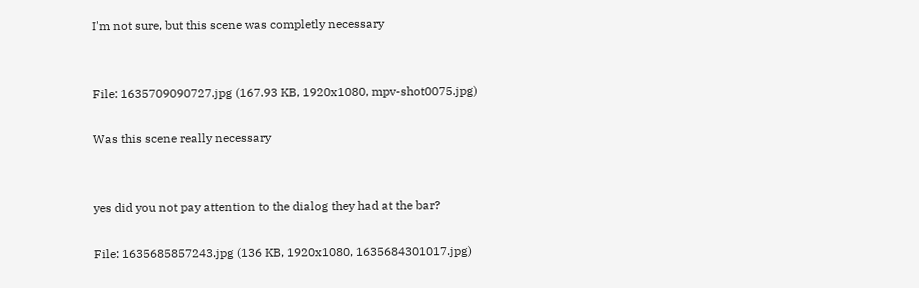I'm not sure, but this scene was completly necessary


File: 1635709090727.jpg (167.93 KB, 1920x1080, mpv-shot0075.jpg)

Was this scene really necessary


yes did you not pay attention to the dialog they had at the bar?

File: 1635685857243.jpg (136 KB, 1920x1080, 1635684301017.jpg)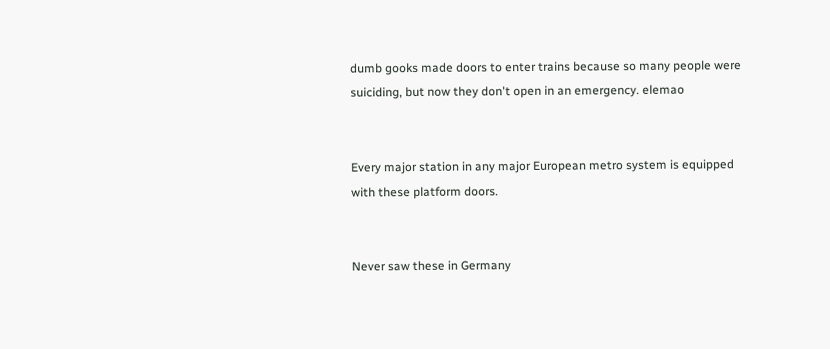dumb gooks made doors to enter trains because so many people were suiciding, but now they don't open in an emergency. elemao


Every major station in any major European metro system is equipped with these platform doors.


Never saw these in Germany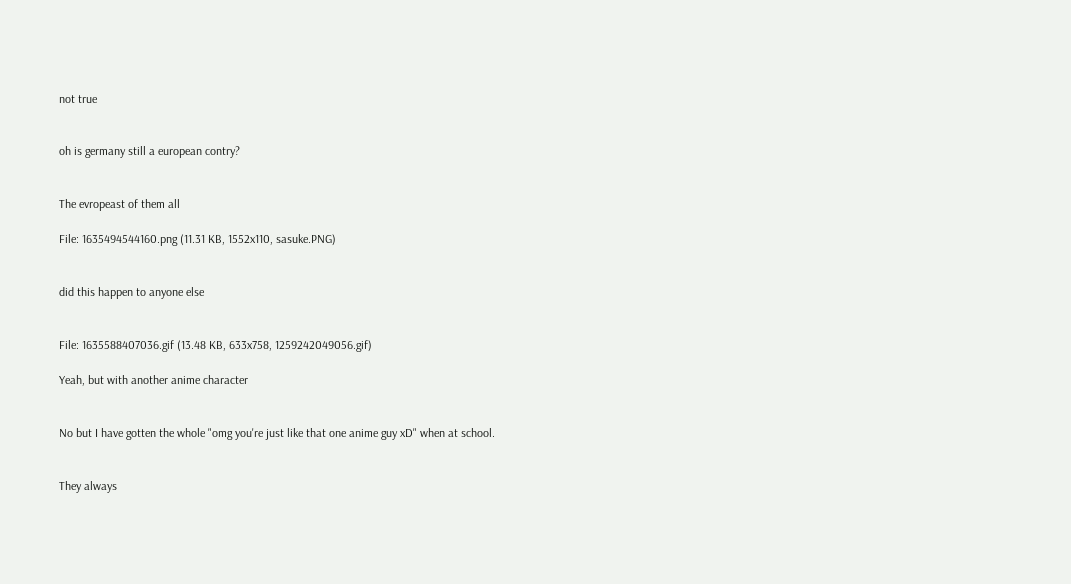not true


oh is germany still a european contry?


The evropeast of them all

File: 1635494544160.png (11.31 KB, 1552x110, sasuke.PNG)


did this happen to anyone else


File: 1635588407036.gif (13.48 KB, 633x758, 1259242049056.gif)

Yeah, but with another anime character


No but I have gotten the whole "omg you're just like that one anime guy xD" when at school.


They always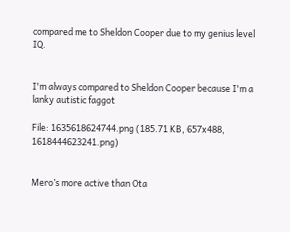compared me to Sheldon Cooper due to my genius level IQ.


I'm always compared to Sheldon Cooper because I'm a lanky autistic faggot

File: 1635618624744.png (185.71 KB, 657x488, 1618444623241.png)


Mero’s more active than Ota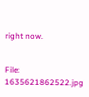right now.


File: 1635621862522.jpg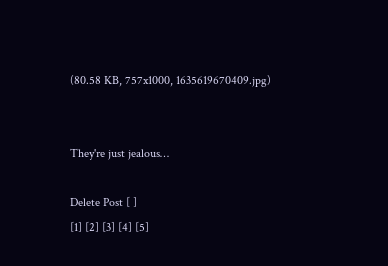(80.58 KB, 757x1000, 1635619670409.jpg)


They're just jealous…

Delete Post [ ]
[1] [2] [3] [4] [5]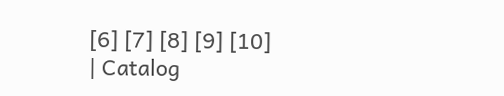[6] [7] [8] [9] [10]
| Catalog